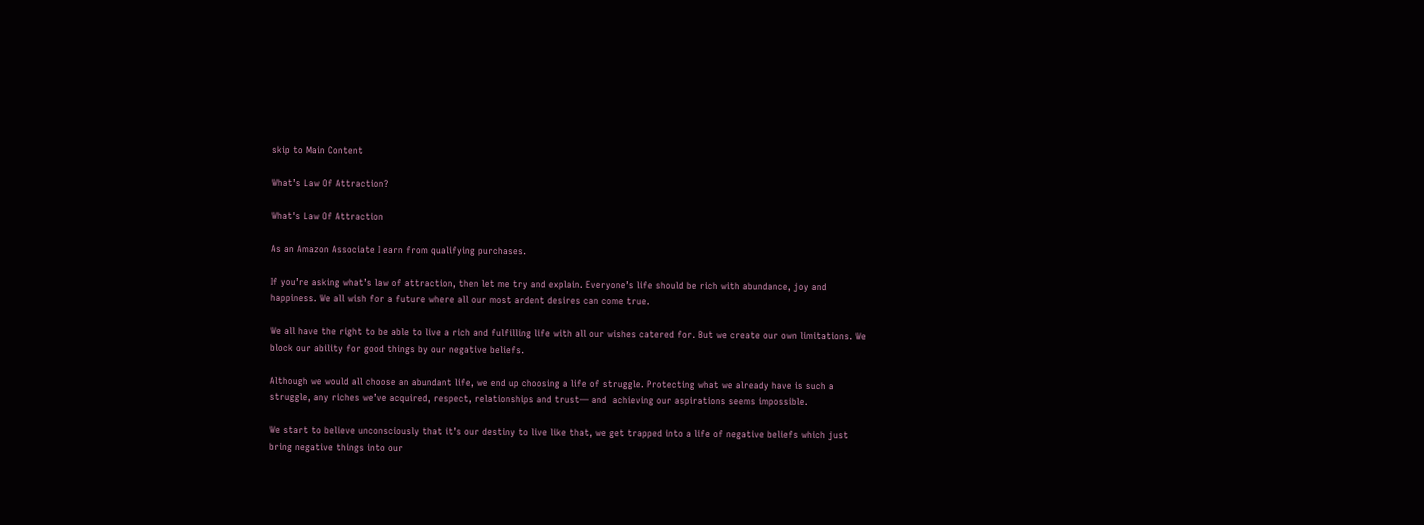skip to Main Content

What’s Law Of Attraction?

What's Law Of Attraction

As an Amazon Associate I earn from qualifying purchases.

If you’re asking what’s law of attraction, then let me try and explain. Everyone’s life should be rich with abundance, joy and happiness. We all wish for a future where all our most ardent desires can come true.

We all have the right to be able to live a rich and fulfilling life with all our wishes catered for. But we create our own limitations. We block our ability for good things by our negative beliefs.

Although we would all choose an abundant life, we end up choosing a life of struggle. Protecting what we already have is such a struggle, any riches we’ve acquired, respect, relationships and trust— and  achieving our aspirations seems impossible.

We start to believe unconsciously that it’s our destiny to live like that, we get trapped into a life of negative beliefs which just bring negative things into our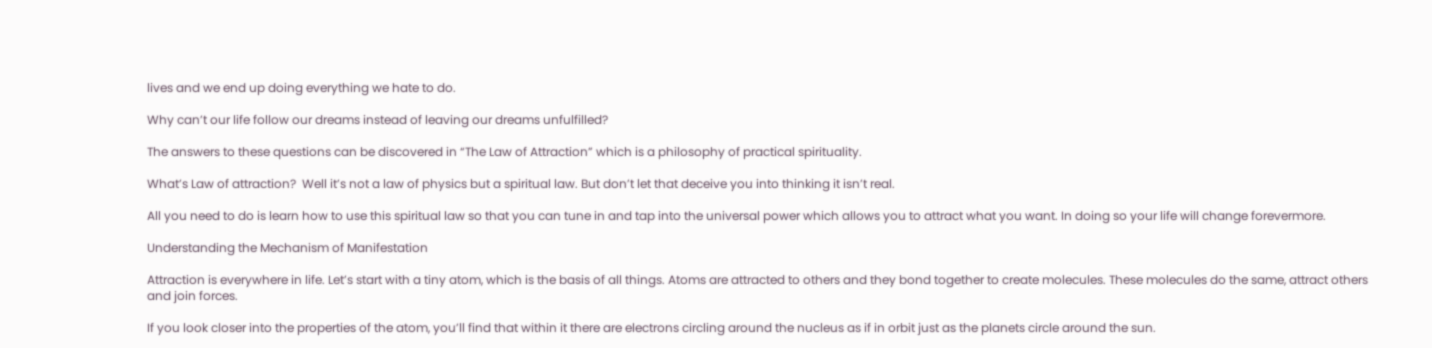lives and we end up doing everything we hate to do.

Why can’t our life follow our dreams instead of leaving our dreams unfulfilled?

The answers to these questions can be discovered in “The Law of Attraction” which is a philosophy of practical spirituality.

What’s Law of attraction?  Well it’s not a law of physics but a spiritual law. But don’t let that deceive you into thinking it isn’t real.

All you need to do is learn how to use this spiritual law so that you can tune in and tap into the universal power which allows you to attract what you want. In doing so your life will change forevermore.

Understanding the Mechanism of Manifestation

Attraction is everywhere in life. Let’s start with a tiny atom, which is the basis of all things. Atoms are attracted to others and they bond together to create molecules. These molecules do the same, attract others and join forces.

If you look closer into the properties of the atom, you’ll find that within it there are electrons circling around the nucleus as if in orbit just as the planets circle around the sun.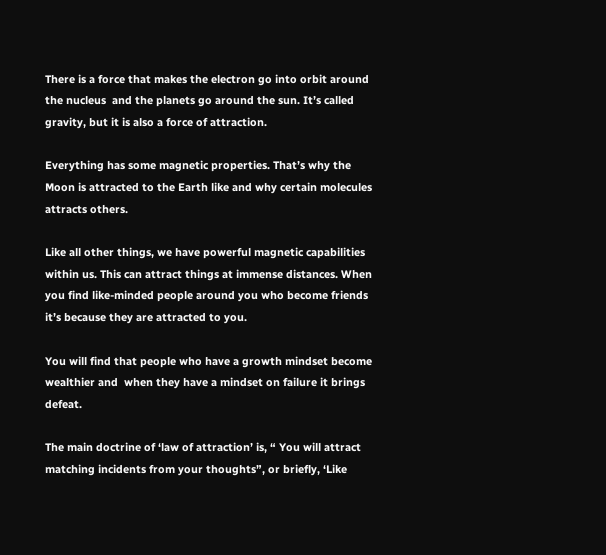There is a force that makes the electron go into orbit around the nucleus  and the planets go around the sun. It’s called gravity, but it is also a force of attraction.

Everything has some magnetic properties. That’s why the Moon is attracted to the Earth like and why certain molecules attracts others.

Like all other things, we have powerful magnetic capabilities within us. This can attract things at immense distances. When you find like-minded people around you who become friends it’s because they are attracted to you.

You will find that people who have a growth mindset become wealthier and  when they have a mindset on failure it brings defeat.

The main doctrine of ‘law of attraction’ is, “ You will attract matching incidents from your thoughts”, or briefly, ‘Like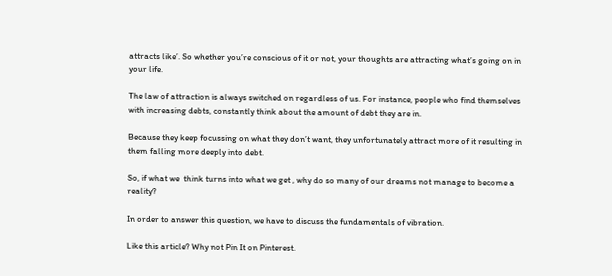attracts like’. So whether you’re conscious of it or not, your thoughts are attracting what’s going on in your life.

The law of attraction is always switched on regardless of us. For instance, people who find themselves with increasing debts, constantly think about the amount of debt they are in.

Because they keep focussing on what they don’t want, they unfortunately attract more of it resulting in them falling more deeply into debt.

So, if what we  think turns into what we get , why do so many of our dreams not manage to become a reality?

In order to answer this question, we have to discuss the fundamentals of vibration.

Like this article? Why not Pin It on Pinterest.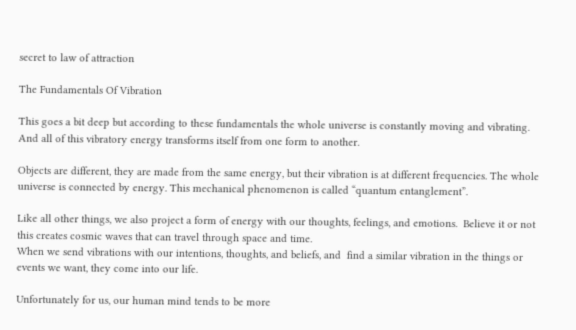secret to law of attraction

The Fundamentals Of Vibration

This goes a bit deep but according to these fundamentals the whole universe is constantly moving and vibrating. And all of this vibratory energy transforms itself from one form to another.

Objects are different, they are made from the same energy, but their vibration is at different frequencies. The whole universe is connected by energy. This mechanical phenomenon is called “quantum entanglement”.

Like all other things, we also project a form of energy with our thoughts, feelings, and emotions.  Believe it or not this creates cosmic waves that can travel through space and time.
When we send vibrations with our intentions, thoughts, and beliefs, and  find a similar vibration in the things or events we want, they come into our life.

Unfortunately for us, our human mind tends to be more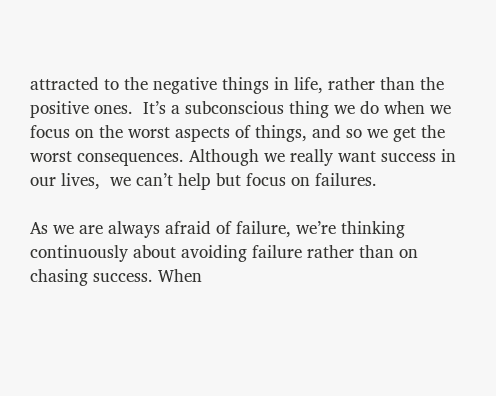attracted to the negative things in life, rather than the positive ones.  It’s a subconscious thing we do when we focus on the worst aspects of things, and so we get the worst consequences. Although we really want success in our lives,  we can’t help but focus on failures.

As we are always afraid of failure, we’re thinking continuously about avoiding failure rather than on chasing success. When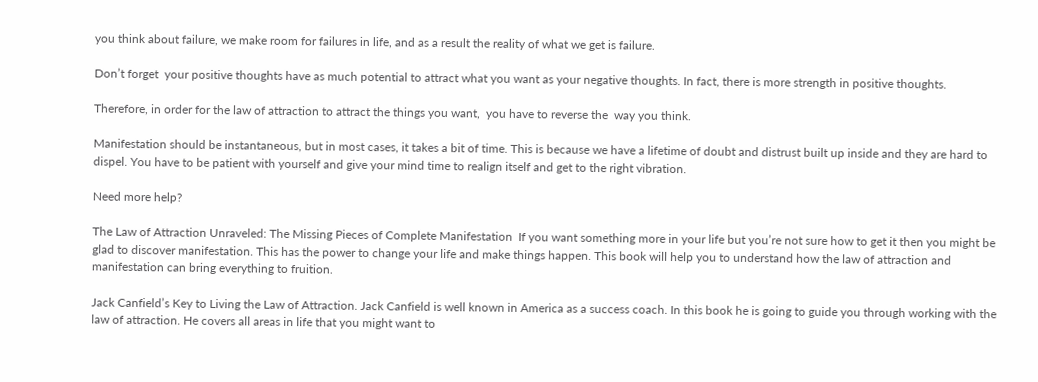you think about failure, we make room for failures in life, and as a result the reality of what we get is failure.

Don’t forget  your positive thoughts have as much potential to attract what you want as your negative thoughts. In fact, there is more strength in positive thoughts.

Therefore, in order for the law of attraction to attract the things you want,  you have to reverse the  way you think.

Manifestation should be instantaneous, but in most cases, it takes a bit of time. This is because we have a lifetime of doubt and distrust built up inside and they are hard to dispel. You have to be patient with yourself and give your mind time to realign itself and get to the right vibration.

Need more help?

The Law of Attraction Unraveled: The Missing Pieces of Complete Manifestation  If you want something more in your life but you’re not sure how to get it then you might be glad to discover manifestation. This has the power to change your life and make things happen. This book will help you to understand how the law of attraction and manifestation can bring everything to fruition.

Jack Canfield’s Key to Living the Law of Attraction. Jack Canfield is well known in America as a success coach. In this book he is going to guide you through working with the law of attraction. He covers all areas in life that you might want to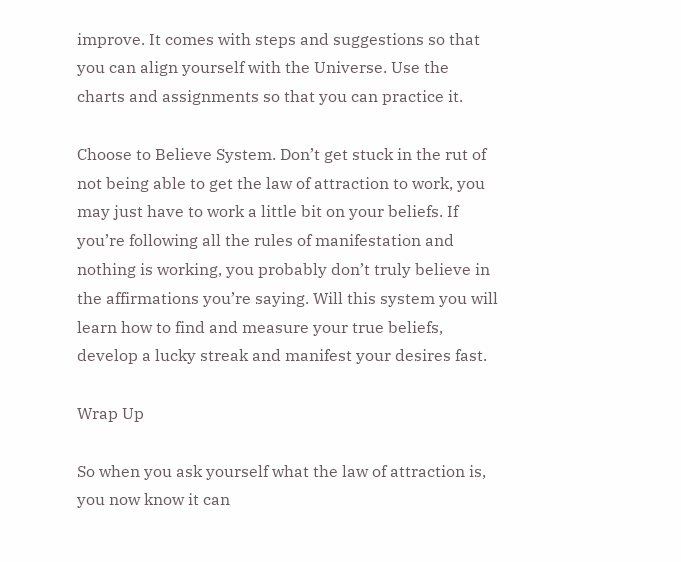improve. It comes with steps and suggestions so that you can align yourself with the Universe. Use the charts and assignments so that you can practice it.

Choose to Believe System. Don’t get stuck in the rut of not being able to get the law of attraction to work, you may just have to work a little bit on your beliefs. If you’re following all the rules of manifestation and nothing is working, you probably don’t truly believe in the affirmations you’re saying. Will this system you will learn how to find and measure your true beliefs, develop a lucky streak and manifest your desires fast.

Wrap Up

So when you ask yourself what the law of attraction is, you now know it can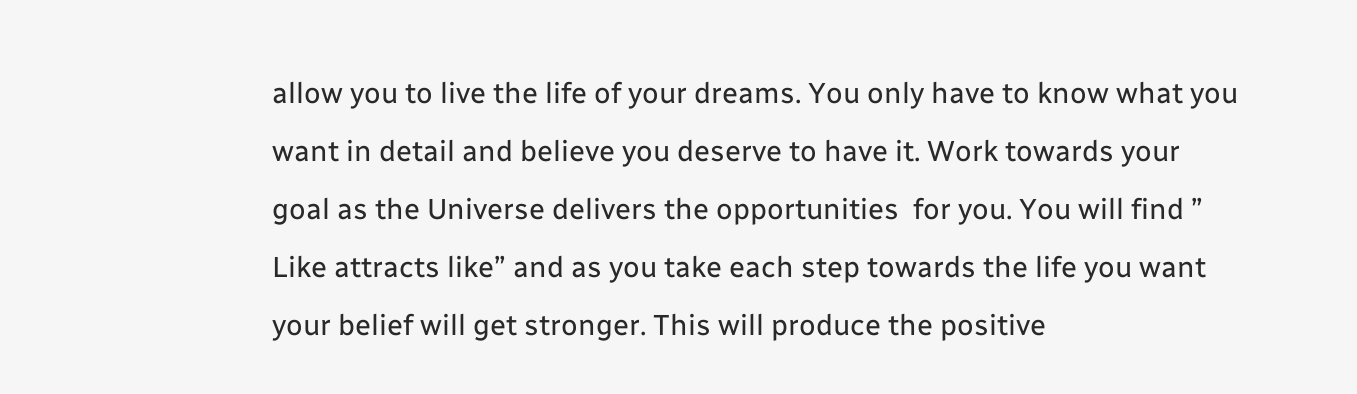allow you to live the life of your dreams. You only have to know what you want in detail and believe you deserve to have it. Work towards your goal as the Universe delivers the opportunities  for you. You will find ” Like attracts like” and as you take each step towards the life you want your belief will get stronger. This will produce the positive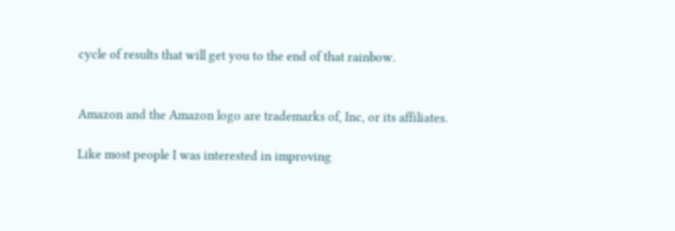cycle of results that will get you to the end of that rainbow.


Amazon and the Amazon logo are trademarks of, Inc, or its affiliates.

Like most people I was interested in improving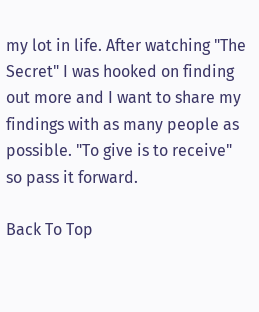my lot in life. After watching "The Secret" I was hooked on finding out more and I want to share my findings with as many people as possible. "To give is to receive" so pass it forward.

Back To Top